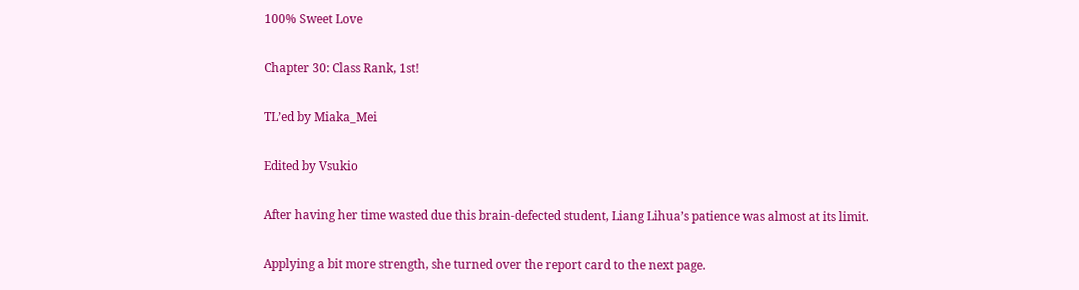100% Sweet Love

Chapter 30: Class Rank, 1st!

TL’ed by Miaka_Mei

Edited by Vsukio

After having her time wasted due this brain-defected student, Liang Lihua’s patience was almost at its limit.

Applying a bit more strength, she turned over the report card to the next page.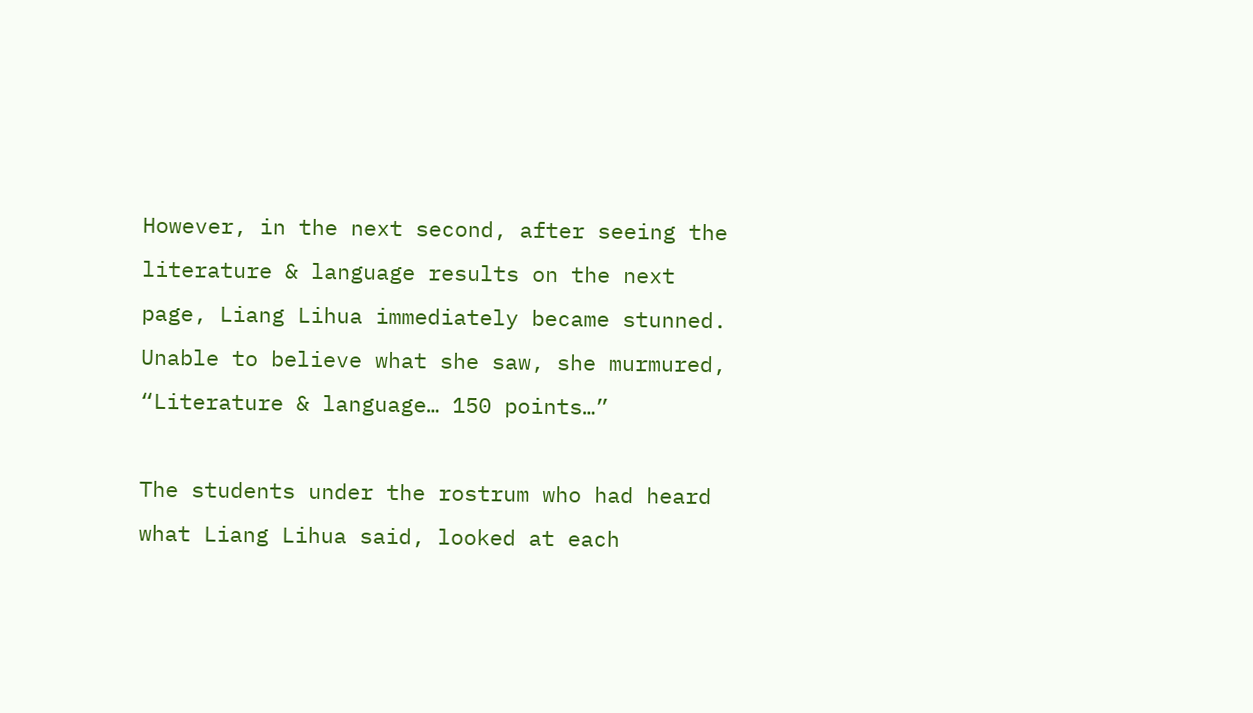However, in the next second, after seeing the literature & language results on the next page, Liang Lihua immediately became stunned. Unable to believe what she saw, she murmured, “Literature & language… 150 points…”

The students under the rostrum who had heard what Liang Lihua said, looked at each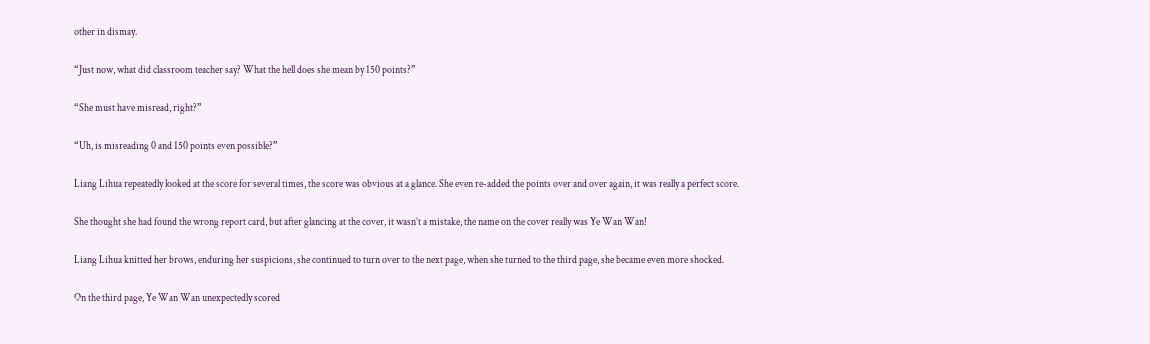other in dismay.

“Just now, what did classroom teacher say? What the hell does she mean by 150 points?”

“She must have misread, right?”

“Uh, is misreading 0 and 150 points even possible?”

Liang Lihua repeatedly looked at the score for several times, the score was obvious at a glance. She even re-added the points over and over again, it was really a perfect score.

She thought she had found the wrong report card, but after glancing at the cover, it wasn’t a mistake, the name on the cover really was Ye Wan Wan!

Liang Lihua knitted her brows, enduring her suspicions, she continued to turn over to the next page, when she turned to the third page, she became even more shocked.

On the third page, Ye Wan Wan unexpectedly scored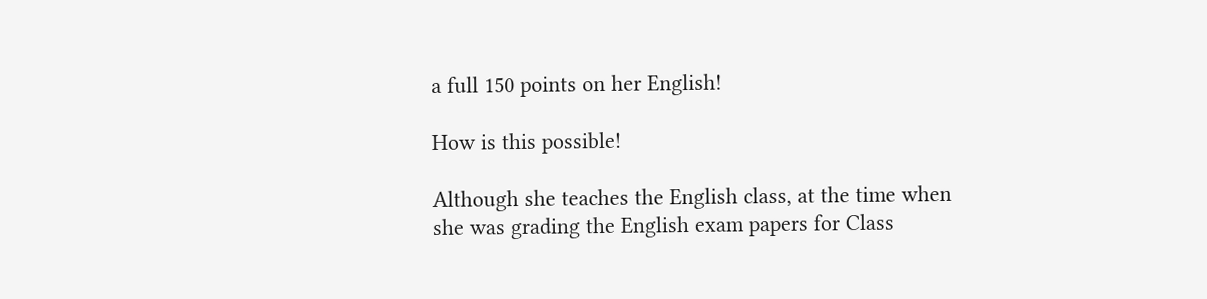a full 150 points on her English!

How is this possible!

Although she teaches the English class, at the time when she was grading the English exam papers for Class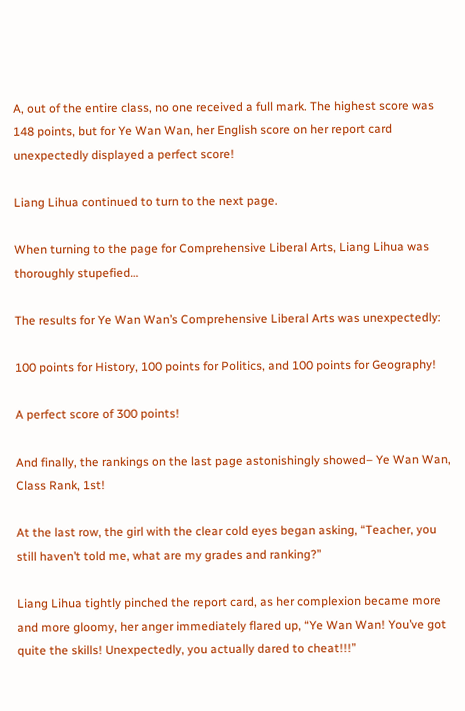A, out of the entire class, no one received a full mark. The highest score was 148 points, but for Ye Wan Wan, her English score on her report card unexpectedly displayed a perfect score!

Liang Lihua continued to turn to the next page.

When turning to the page for Comprehensive Liberal Arts, Liang Lihua was thoroughly stupefied…

The results for Ye Wan Wan’s Comprehensive Liberal Arts was unexpectedly:

100 points for History, 100 points for Politics, and 100 points for Geography!

A perfect score of 300 points!

And finally, the rankings on the last page astonishingly showed– Ye Wan Wan, Class Rank, 1st!

At the last row, the girl with the clear cold eyes began asking, “Teacher, you still haven’t told me, what are my grades and ranking?”

Liang Lihua tightly pinched the report card, as her complexion became more and more gloomy, her anger immediately flared up, “Ye Wan Wan! You’ve got quite the skills! Unexpectedly, you actually dared to cheat!!!”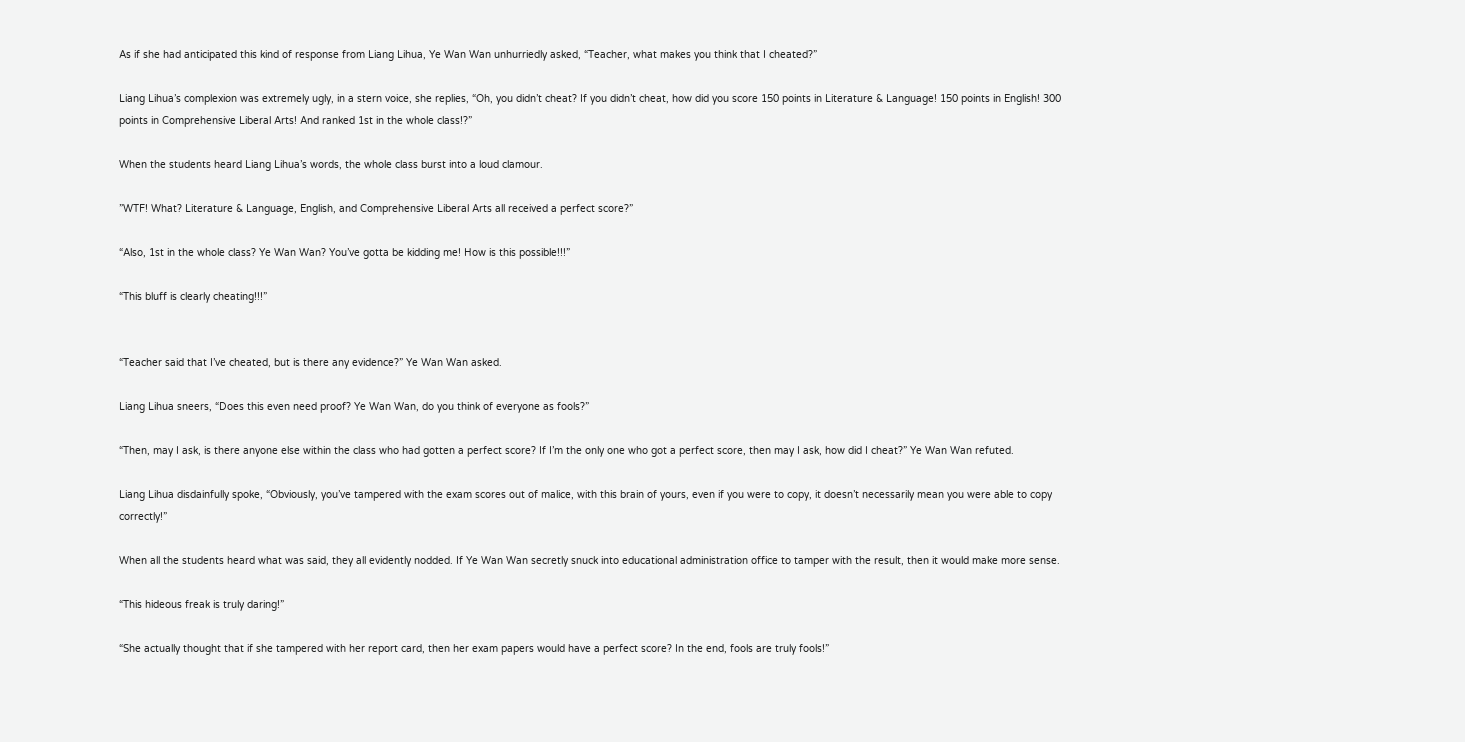As if she had anticipated this kind of response from Liang Lihua, Ye Wan Wan unhurriedly asked, “Teacher, what makes you think that I cheated?”

Liang Lihua’s complexion was extremely ugly, in a stern voice, she replies, “Oh, you didn’t cheat? If you didn’t cheat, how did you score 150 points in Literature & Language! 150 points in English! 300 points in Comprehensive Liberal Arts! And ranked 1st in the whole class!?”

When the students heard Liang Lihua’s words, the whole class burst into a loud clamour.

”WTF! What? Literature & Language, English, and Comprehensive Liberal Arts all received a perfect score?”

“Also, 1st in the whole class? Ye Wan Wan? You’ve gotta be kidding me! How is this possible!!!”

“This bluff is clearly cheating!!!”


“Teacher said that I’ve cheated, but is there any evidence?” Ye Wan Wan asked.

Liang Lihua sneers, “Does this even need proof? Ye Wan Wan, do you think of everyone as fools?”

“Then, may I ask, is there anyone else within the class who had gotten a perfect score? If I’m the only one who got a perfect score, then may I ask, how did I cheat?” Ye Wan Wan refuted.

Liang Lihua disdainfully spoke, “Obviously, you’ve tampered with the exam scores out of malice, with this brain of yours, even if you were to copy, it doesn’t necessarily mean you were able to copy correctly!”

When all the students heard what was said, they all evidently nodded. If Ye Wan Wan secretly snuck into educational administration office to tamper with the result, then it would make more sense.

“This hideous freak is truly daring!”

“She actually thought that if she tampered with her report card, then her exam papers would have a perfect score? In the end, fools are truly fools!”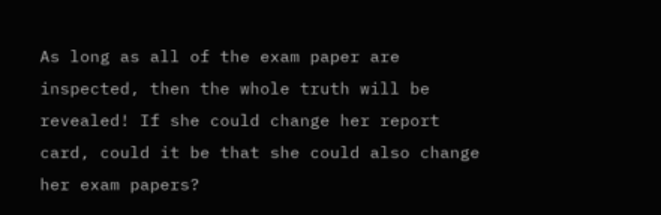As long as all of the exam paper are inspected, then the whole truth will be revealed! If she could change her report card, could it be that she could also change her exam papers?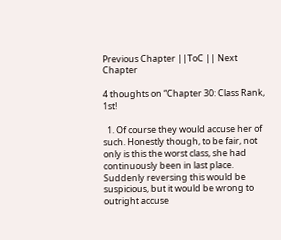Previous Chapter ||ToC || Next Chapter

4 thoughts on “Chapter 30: Class Rank, 1st!

  1. Of course they would accuse her of such. Honestly though, to be fair, not only is this the worst class, she had continuously been in last place. Suddenly reversing this would be suspicious, but it would be wrong to outright accuse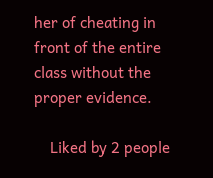her of cheating in front of the entire class without the proper evidence.

    Liked by 2 people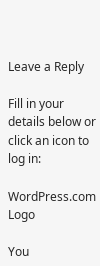Leave a Reply

Fill in your details below or click an icon to log in:

WordPress.com Logo

You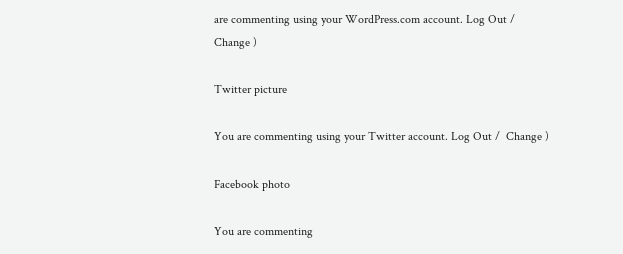are commenting using your WordPress.com account. Log Out /  Change )

Twitter picture

You are commenting using your Twitter account. Log Out /  Change )

Facebook photo

You are commenting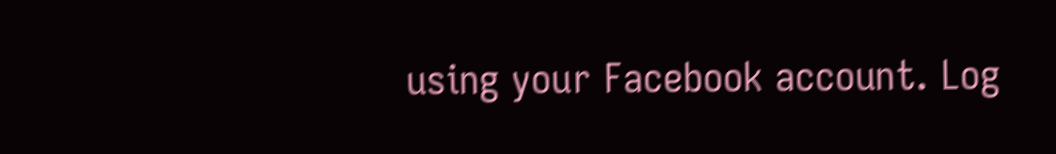using your Facebook account. Log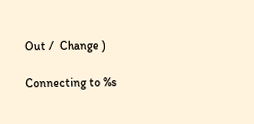Out /  Change )

Connecting to %s